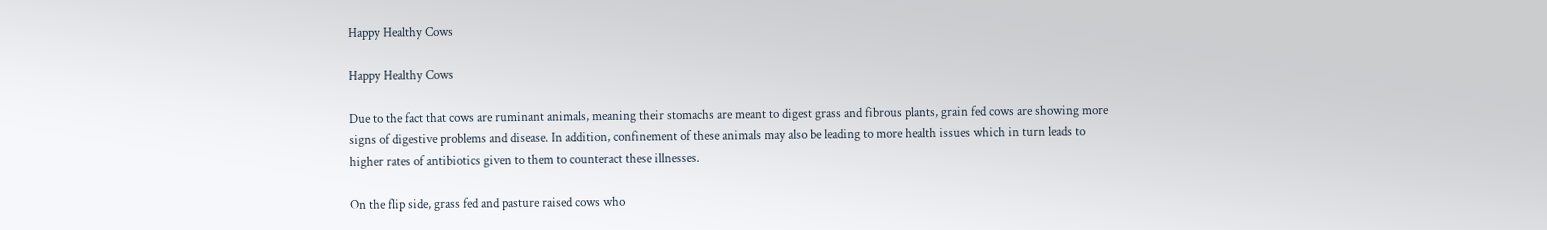Happy Healthy Cows

Happy Healthy Cows

Due to the fact that cows are ruminant animals, meaning their stomachs are meant to digest grass and fibrous plants, grain fed cows are showing more signs of digestive problems and disease. In addition, confinement of these animals may also be leading to more health issues which in turn leads to higher rates of antibiotics given to them to counteract these illnesses.

On the flip side, grass fed and pasture raised cows who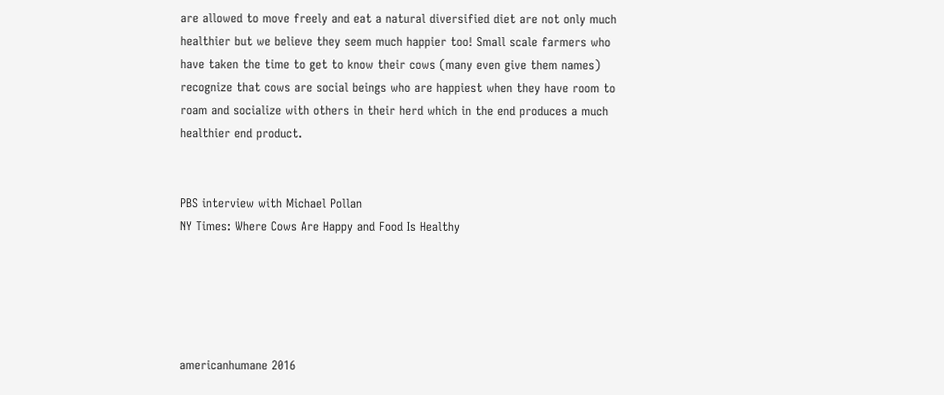are allowed to move freely and eat a natural diversified diet are not only much healthier but we believe they seem much happier too! Small scale farmers who have taken the time to get to know their cows (many even give them names) recognize that cows are social beings who are happiest when they have room to roam and socialize with others in their herd which in the end produces a much healthier end product.


PBS interview with Michael Pollan
NY Times: Where Cows Are Happy and Food Is Healthy





americanhumane 2016